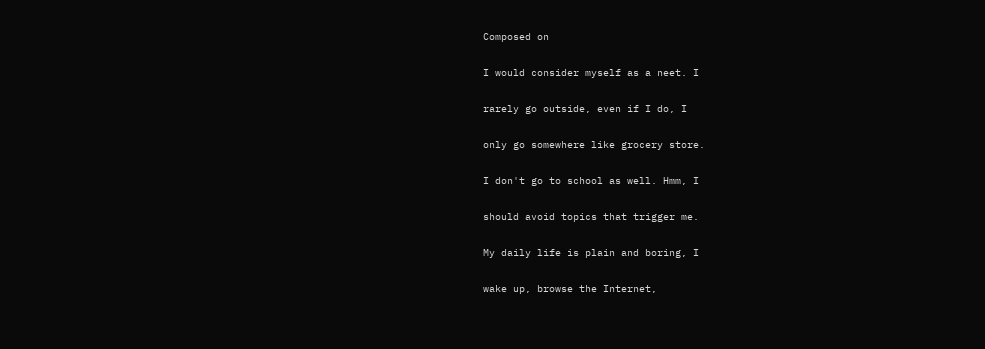Composed on

I would consider myself as a neet. I

rarely go outside, even if I do, I

only go somewhere like grocery store.

I don't go to school as well. Hmm, I

should avoid topics that trigger me.

My daily life is plain and boring, I

wake up, browse the Internet,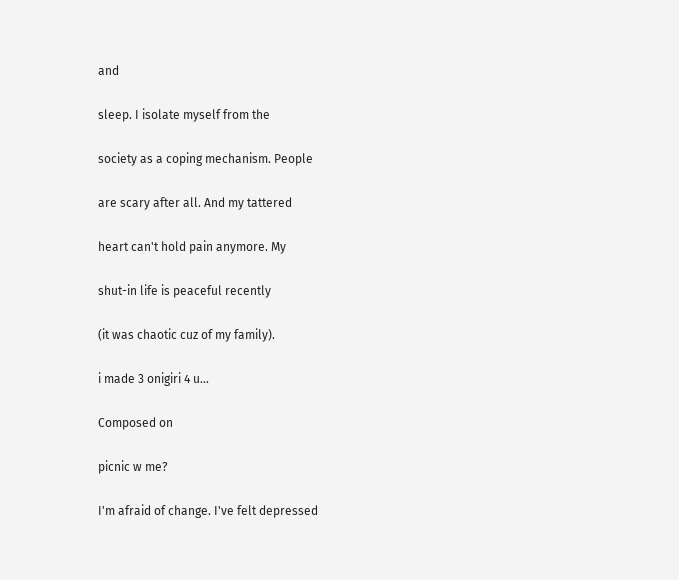and

sleep. I isolate myself from the

society as a coping mechanism. People

are scary after all. And my tattered

heart can't hold pain anymore. My

shut-in life is peaceful recently

(it was chaotic cuz of my family).

i made 3 onigiri 4 u...

Composed on

picnic w me?

I'm afraid of change. I've felt depressed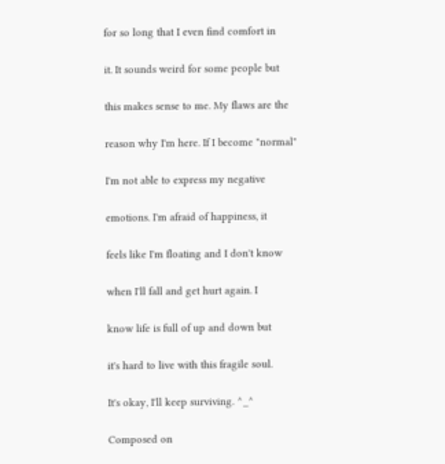for so long that I even find comfort in

it. It sounds weird for some people but

this makes sense to me. My flaws are the

reason why I'm here. If I become "normal"

I'm not able to express my negative

emotions. I'm afraid of happiness, it

feels like I'm floating and I don't know

when I'll fall and get hurt again. I

know life is full of up and down but

it's hard to live with this fragile soul.

It's okay, I'll keep surviving. ^_^

Composed on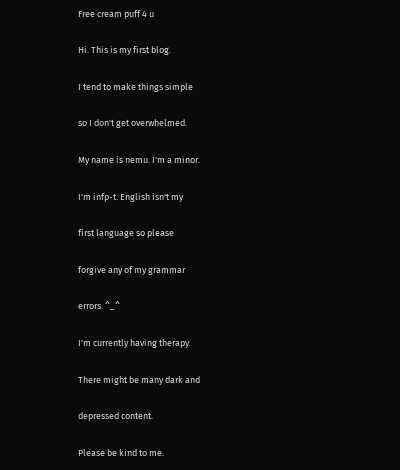Free cream puff 4 u

Hi. This is my first blog.

I tend to make things simple

so I don't get overwhelmed.

My name is nemu. I'm a minor.

I'm infp-t. English isn't my

first language so please

forgive any of my grammar

errors. ^_^

I'm currently having therapy.

There might be many dark and

depressed content.

Please be kind to me.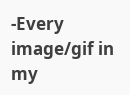-Every image/gif in my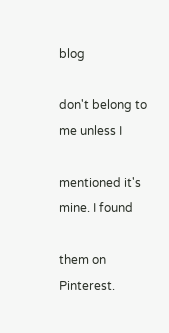blog

don't belong to me unless I

mentioned it's mine. I found

them on Pinterest.